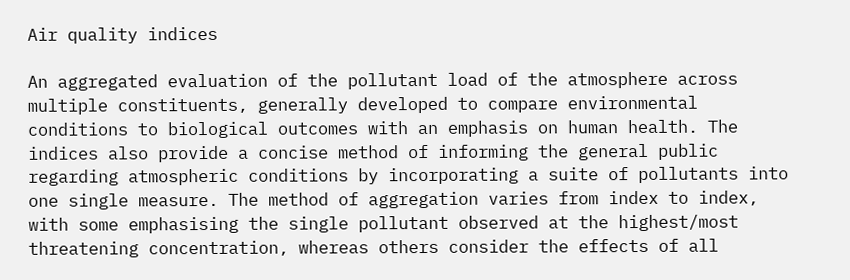Air quality indices

An aggregated evaluation of the pollutant load of the atmosphere across multiple constituents, generally developed to compare environmental conditions to biological outcomes with an emphasis on human health. The indices also provide a concise method of informing the general public regarding atmospheric conditions by incorporating a suite of pollutants into one single measure. The method of aggregation varies from index to index, with some emphasising the single pollutant observed at the highest/most threatening concentration, whereas others consider the effects of all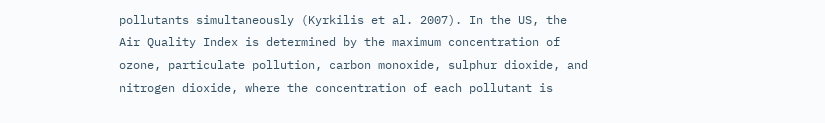pollutants simultaneously (Kyrkilis et al. 2007). In the US, the Air Quality Index is determined by the maximum concentration of ozone, particulate pollution, carbon monoxide, sulphur dioxide, and nitrogen dioxide, where the concentration of each pollutant is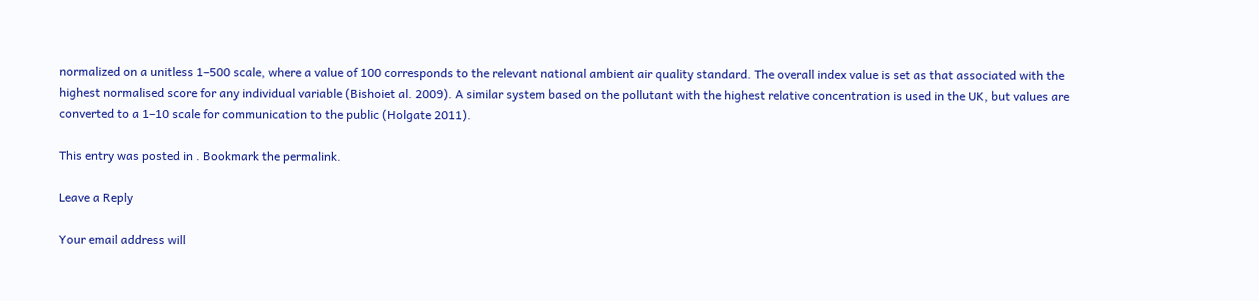normalized on a unitless 1–500 scale, where a value of 100 corresponds to the relevant national ambient air quality standard. The overall index value is set as that associated with the highest normalised score for any individual variable (Bishoiet al. 2009). A similar system based on the pollutant with the highest relative concentration is used in the UK, but values are converted to a 1–10 scale for communication to the public (Holgate 2011).

This entry was posted in . Bookmark the permalink.

Leave a Reply

Your email address will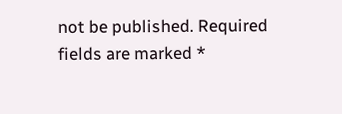not be published. Required fields are marked *